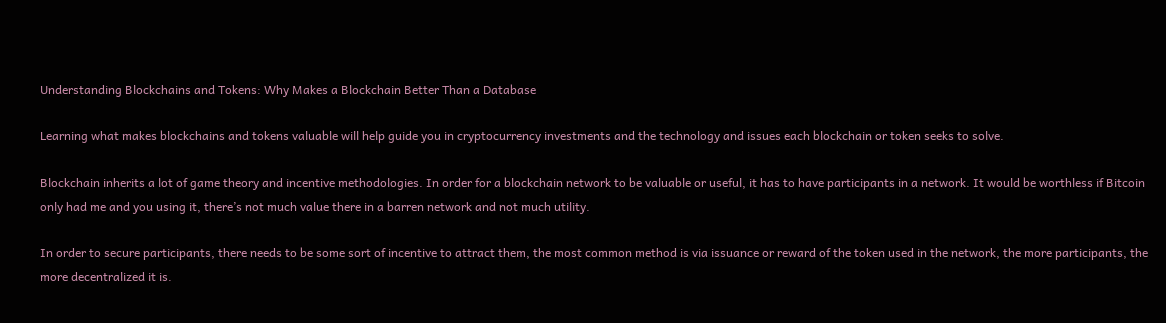Understanding Blockchains and Tokens: Why Makes a Blockchain Better Than a Database

Learning what makes blockchains and tokens valuable will help guide you in cryptocurrency investments and the technology and issues each blockchain or token seeks to solve.

Blockchain inherits a lot of game theory and incentive methodologies. In order for a blockchain network to be valuable or useful, it has to have participants in a network. It would be worthless if Bitcoin only had me and you using it, there’s not much value there in a barren network and not much utility.

In order to secure participants, there needs to be some sort of incentive to attract them, the most common method is via issuance or reward of the token used in the network, the more participants, the more decentralized it is.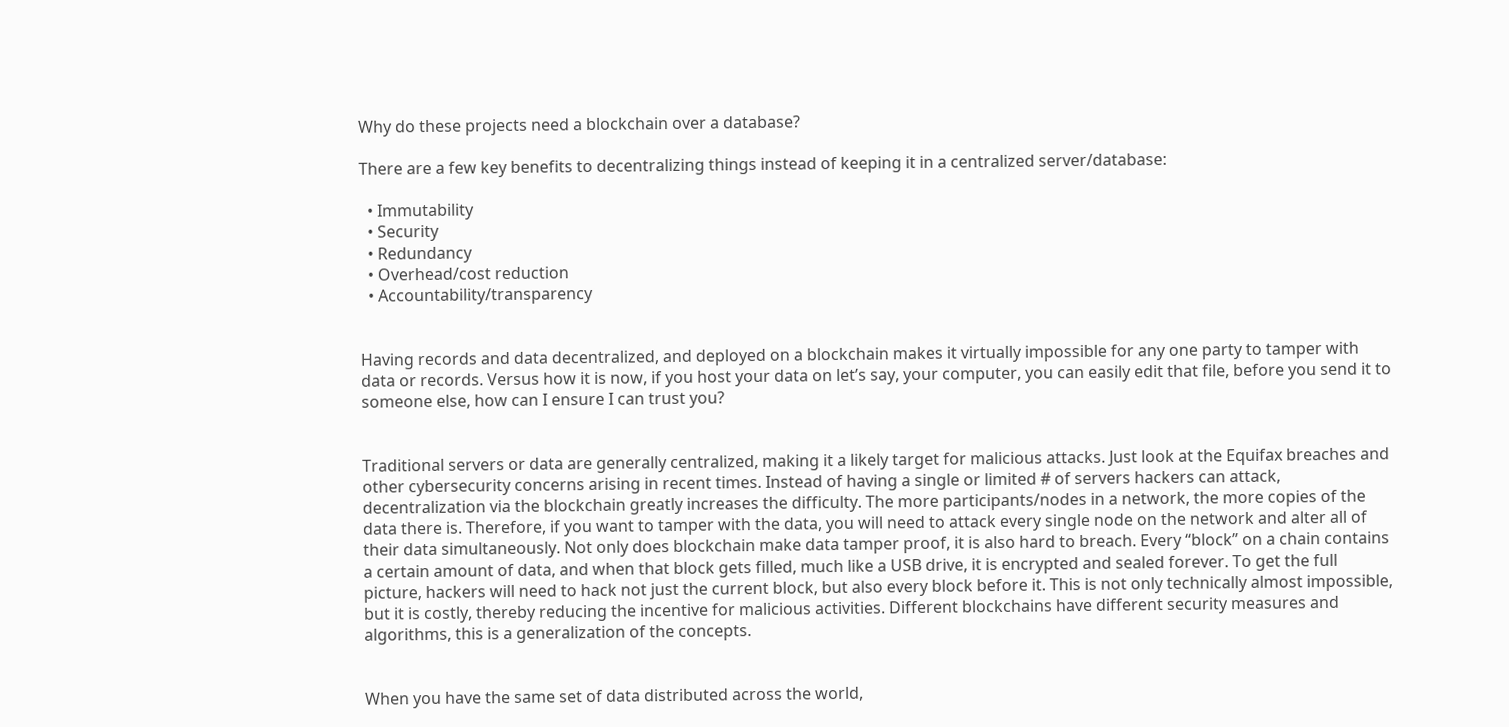Why do these projects need a blockchain over a database?

There are a few key benefits to decentralizing things instead of keeping it in a centralized server/database:

  • Immutability
  • Security
  • Redundancy
  • Overhead/cost reduction
  • Accountability/transparency


Having records and data decentralized, and deployed on a blockchain makes it virtually impossible for any one party to tamper with data or records. Versus how it is now, if you host your data on let’s say, your computer, you can easily edit that file, before you send it to someone else, how can I ensure I can trust you?


Traditional servers or data are generally centralized, making it a likely target for malicious attacks. Just look at the Equifax breaches and other cybersecurity concerns arising in recent times. Instead of having a single or limited # of servers hackers can attack, decentralization via the blockchain greatly increases the difficulty. The more participants/nodes in a network, the more copies of the data there is. Therefore, if you want to tamper with the data, you will need to attack every single node on the network and alter all of their data simultaneously. Not only does blockchain make data tamper proof, it is also hard to breach. Every “block” on a chain contains a certain amount of data, and when that block gets filled, much like a USB drive, it is encrypted and sealed forever. To get the full picture, hackers will need to hack not just the current block, but also every block before it. This is not only technically almost impossible, but it is costly, thereby reducing the incentive for malicious activities. Different blockchains have different security measures and algorithms, this is a generalization of the concepts.


When you have the same set of data distributed across the world,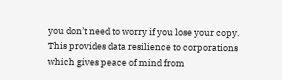you don’t need to worry if you lose your copy. This provides data resilience to corporations which gives peace of mind from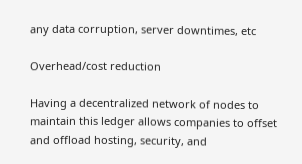any data corruption, server downtimes, etc

Overhead/cost reduction

Having a decentralized network of nodes to maintain this ledger allows companies to offset and offload hosting, security, and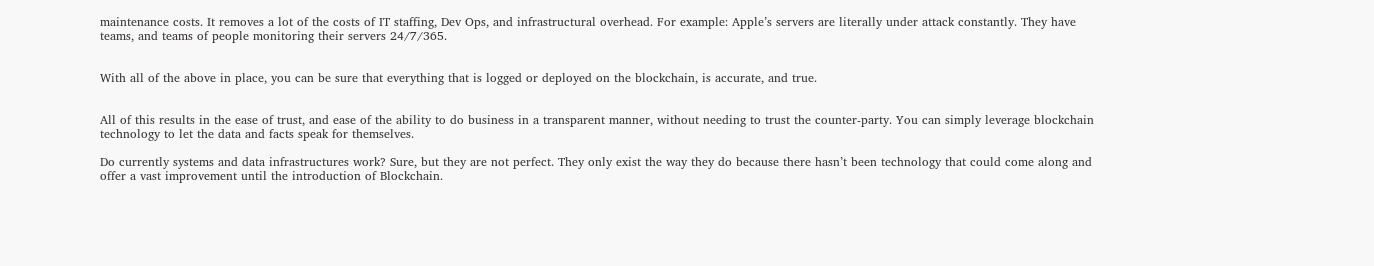maintenance costs. It removes a lot of the costs of IT staffing, Dev Ops, and infrastructural overhead. For example: Apple’s servers are literally under attack constantly. They have teams, and teams of people monitoring their servers 24/7/365.


With all of the above in place, you can be sure that everything that is logged or deployed on the blockchain, is accurate, and true.


All of this results in the ease of trust, and ease of the ability to do business in a transparent manner, without needing to trust the counter-party. You can simply leverage blockchain technology to let the data and facts speak for themselves.

Do currently systems and data infrastructures work? Sure, but they are not perfect. They only exist the way they do because there hasn’t been technology that could come along and offer a vast improvement until the introduction of Blockchain.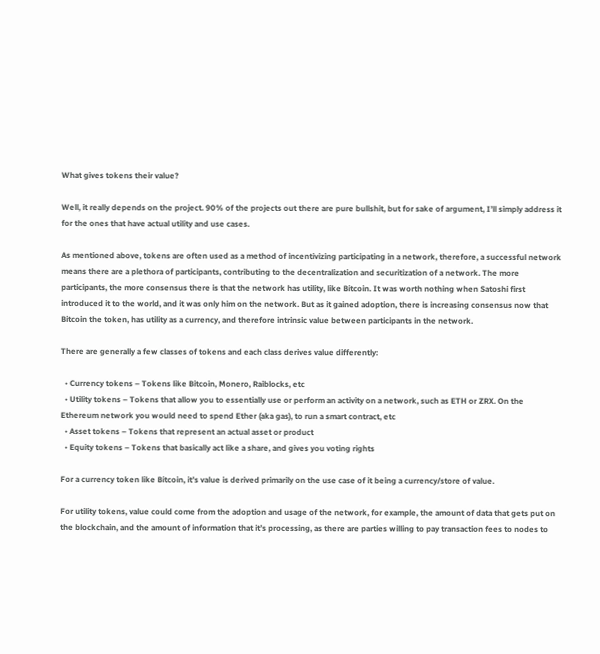What gives tokens their value?

Well, it really depends on the project. 90% of the projects out there are pure bullshit, but for sake of argument, I’ll simply address it for the ones that have actual utility and use cases.

As mentioned above, tokens are often used as a method of incentivizing participating in a network, therefore, a successful network means there are a plethora of participants, contributing to the decentralization and securitization of a network. The more participants, the more consensus there is that the network has utility, like Bitcoin. It was worth nothing when Satoshi first introduced it to the world, and it was only him on the network. But as it gained adoption, there is increasing consensus now that Bitcoin the token, has utility as a currency, and therefore intrinsic value between participants in the network.

There are generally a few classes of tokens and each class derives value differently:

  • Currency tokens – Tokens like Bitcoin, Monero, Raiblocks, etc
  • Utility tokens – Tokens that allow you to essentially use or perform an activity on a network, such as ETH or ZRX. On the Ethereum network you would need to spend Ether (aka gas), to run a smart contract, etc
  • Asset tokens – Tokens that represent an actual asset or product
  • Equity tokens – Tokens that basically act like a share, and gives you voting rights

For a currency token like Bitcoin, it’s value is derived primarily on the use case of it being a currency/store of value.

For utility tokens, value could come from the adoption and usage of the network, for example, the amount of data that gets put on the blockchain, and the amount of information that it’s processing, as there are parties willing to pay transaction fees to nodes to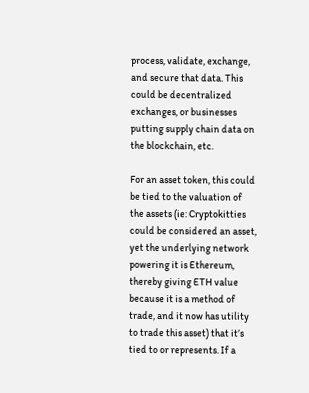process, validate, exchange, and secure that data. This could be decentralized exchanges, or businesses putting supply chain data on the blockchain, etc.

For an asset token, this could be tied to the valuation of the assets (ie: Cryptokitties could be considered an asset, yet the underlying network powering it is Ethereum, thereby giving ETH value because it is a method of trade, and it now has utility to trade this asset) that it’s tied to or represents. If a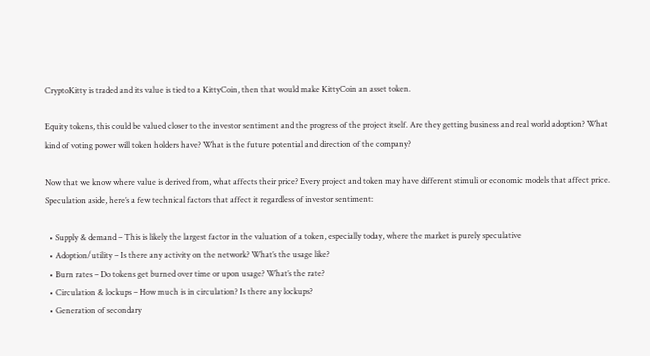CryptoKitty is traded and its value is tied to a KittyCoin, then that would make KittyCoin an asset token.

Equity tokens, this could be valued closer to the investor sentiment and the progress of the project itself. Are they getting business and real world adoption? What kind of voting power will token holders have? What is the future potential and direction of the company?

Now that we know where value is derived from, what affects their price? Every project and token may have different stimuli or economic models that affect price. Speculation aside, here’s a few technical factors that affect it regardless of investor sentiment:

  • Supply & demand – This is likely the largest factor in the valuation of a token, especially today, where the market is purely speculative
  • Adoption/utility – Is there any activity on the network? What’s the usage like?
  • Burn rates – Do tokens get burned over time or upon usage? What’s the rate?
  • Circulation & lockups – How much is in circulation? Is there any lockups?
  • Generation of secondary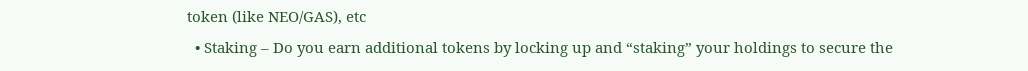token (like NEO/GAS), etc
  • Staking – Do you earn additional tokens by locking up and “staking” your holdings to secure the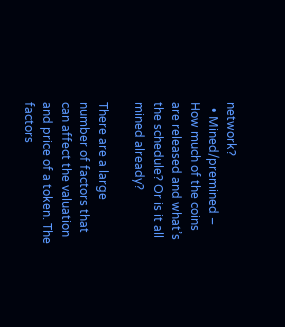network?
  • Mined/premined – How much of the coins are released and what’s the schedule? Or is it all mined already?

There are a large number of factors that can affect the valuation and price of a token. The factors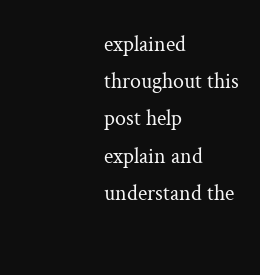explained throughout this post help explain and understand the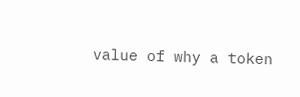value of why a token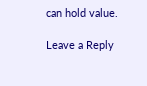can hold value.

Leave a Reply